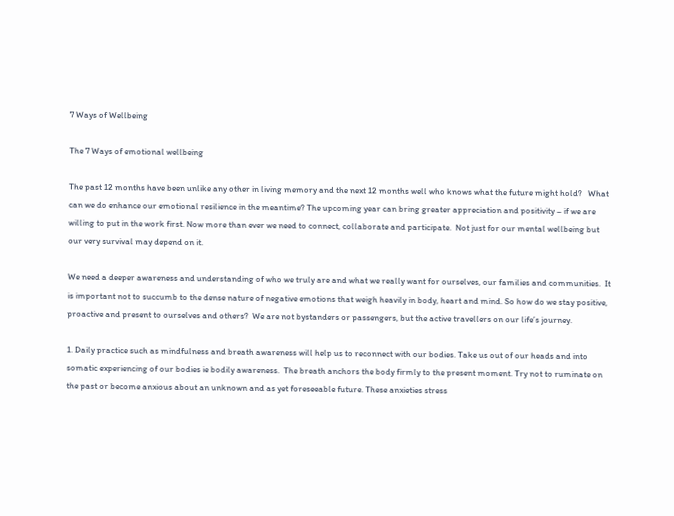7 Ways of Wellbeing

The 7 Ways of emotional wellbeing

The past 12 months have been unlike any other in living memory and the next 12 months well who knows what the future might hold?   What can we do enhance our emotional resilience in the meantime? The upcoming year can bring greater appreciation and positivity – if we are willing to put in the work first. Now more than ever we need to connect, collaborate and participate.  Not just for our mental wellbeing but our very survival may depend on it.

We need a deeper awareness and understanding of who we truly are and what we really want for ourselves, our families and communities.  It is important not to succumb to the dense nature of negative emotions that weigh heavily in body, heart and mind. So how do we stay positive, proactive and present to ourselves and others?  We are not bystanders or passengers, but the active travellers on our life’s journey.

1. Daily practice such as mindfulness and breath awareness will help us to reconnect with our bodies. Take us out of our heads and into somatic experiencing of our bodies ie bodily awareness.  The breath anchors the body firmly to the present moment. Try not to ruminate on the past or become anxious about an unknown and as yet foreseeable future. These anxieties stress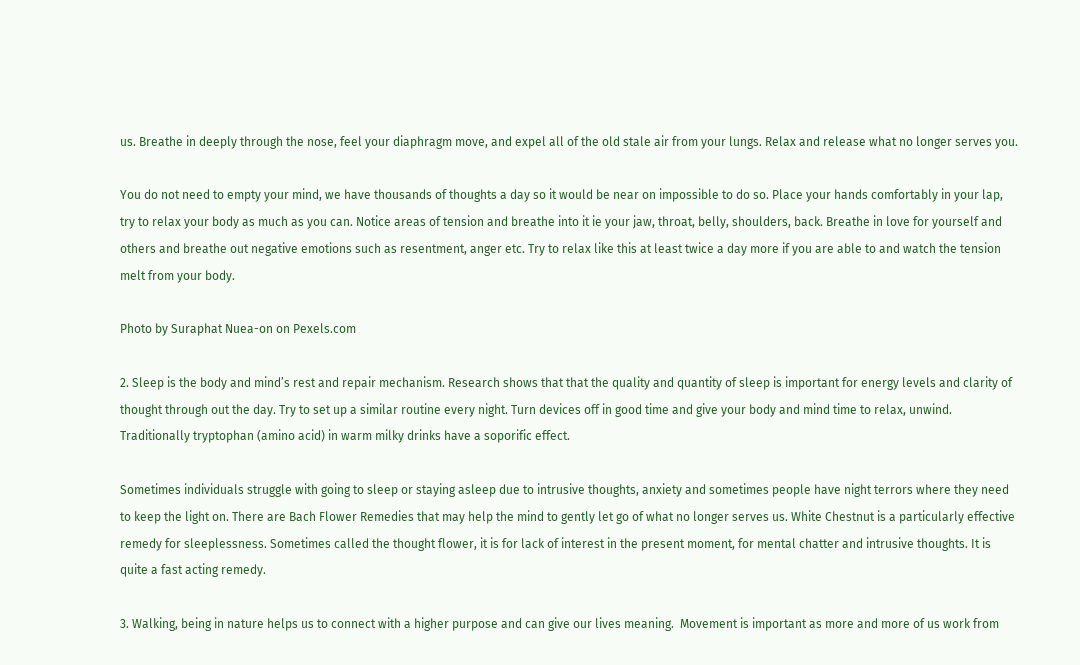us. Breathe in deeply through the nose, feel your diaphragm move, and expel all of the old stale air from your lungs. Relax and release what no longer serves you.

You do not need to empty your mind, we have thousands of thoughts a day so it would be near on impossible to do so. Place your hands comfortably in your lap, try to relax your body as much as you can. Notice areas of tension and breathe into it ie your jaw, throat, belly, shoulders, back. Breathe in love for yourself and others and breathe out negative emotions such as resentment, anger etc. Try to relax like this at least twice a day more if you are able to and watch the tension melt from your body.

Photo by Suraphat Nuea-on on Pexels.com

2. Sleep is the body and mind’s rest and repair mechanism. Research shows that that the quality and quantity of sleep is important for energy levels and clarity of thought through out the day. Try to set up a similar routine every night. Turn devices off in good time and give your body and mind time to relax, unwind.  Traditionally tryptophan (amino acid) in warm milky drinks have a soporific effect.

Sometimes individuals struggle with going to sleep or staying asleep due to intrusive thoughts, anxiety and sometimes people have night terrors where they need to keep the light on. There are Bach Flower Remedies that may help the mind to gently let go of what no longer serves us. White Chestnut is a particularly effective remedy for sleeplessness. Sometimes called the thought flower, it is for lack of interest in the present moment, for mental chatter and intrusive thoughts. It is quite a fast acting remedy.

3. Walking, being in nature helps us to connect with a higher purpose and can give our lives meaning.  Movement is important as more and more of us work from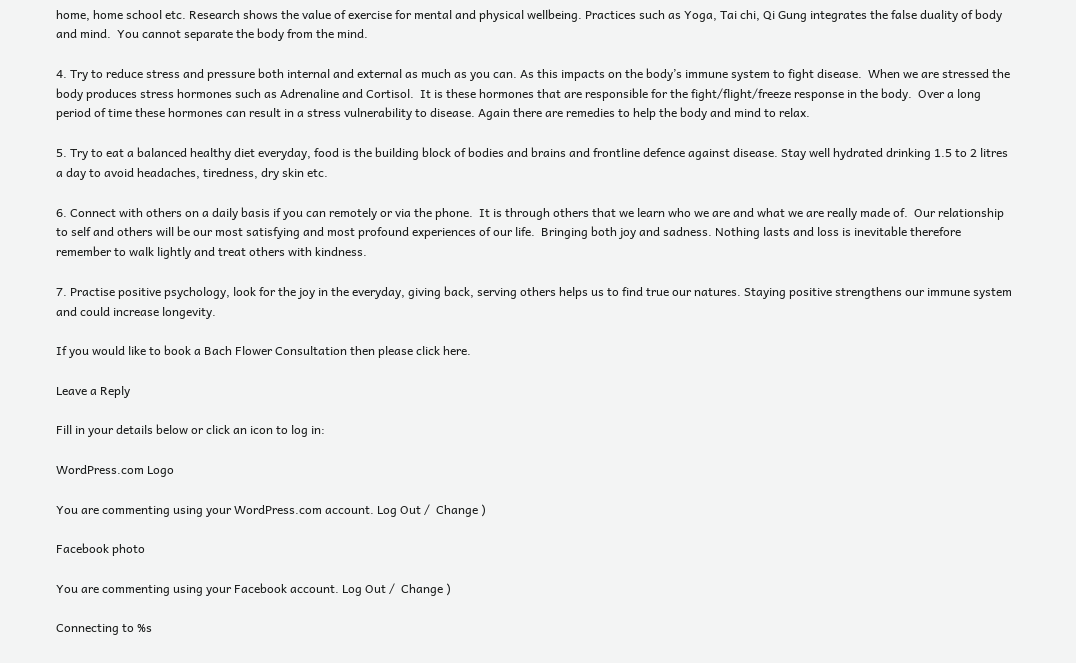home, home school etc. Research shows the value of exercise for mental and physical wellbeing. Practices such as Yoga, Tai chi, Qi Gung integrates the false duality of body and mind.  You cannot separate the body from the mind.

4. Try to reduce stress and pressure both internal and external as much as you can. As this impacts on the body’s immune system to fight disease.  When we are stressed the body produces stress hormones such as Adrenaline and Cortisol.  It is these hormones that are responsible for the fight/flight/freeze response in the body.  Over a long period of time these hormones can result in a stress vulnerability to disease. Again there are remedies to help the body and mind to relax.

5. Try to eat a balanced healthy diet everyday, food is the building block of bodies and brains and frontline defence against disease. Stay well hydrated drinking 1.5 to 2 litres a day to avoid headaches, tiredness, dry skin etc.

6. Connect with others on a daily basis if you can remotely or via the phone.  It is through others that we learn who we are and what we are really made of.  Our relationship to self and others will be our most satisfying and most profound experiences of our life.  Bringing both joy and sadness. Nothing lasts and loss is inevitable therefore remember to walk lightly and treat others with kindness.

7. Practise positive psychology, look for the joy in the everyday, giving back, serving others helps us to find true our natures. Staying positive strengthens our immune system and could increase longevity.

If you would like to book a Bach Flower Consultation then please click here.

Leave a Reply

Fill in your details below or click an icon to log in:

WordPress.com Logo

You are commenting using your WordPress.com account. Log Out /  Change )

Facebook photo

You are commenting using your Facebook account. Log Out /  Change )

Connecting to %s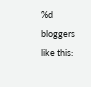%d bloggers like this: